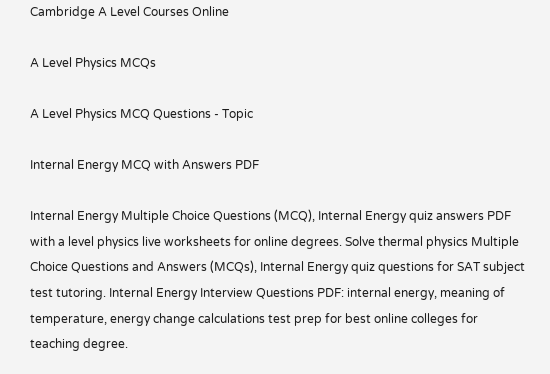Cambridge A Level Courses Online

A Level Physics MCQs

A Level Physics MCQ Questions - Topic

Internal Energy MCQ with Answers PDF

Internal Energy Multiple Choice Questions (MCQ), Internal Energy quiz answers PDF with a level physics live worksheets for online degrees. Solve thermal physics Multiple Choice Questions and Answers (MCQs), Internal Energy quiz questions for SAT subject test tutoring. Internal Energy Interview Questions PDF: internal energy, meaning of temperature, energy change calculations test prep for best online colleges for teaching degree.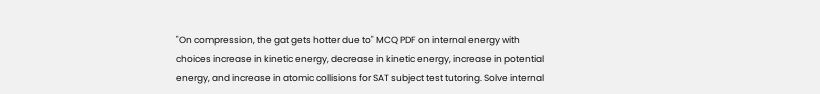"On compression, the gat gets hotter due to" MCQ PDF on internal energy with choices increase in kinetic energy, decrease in kinetic energy, increase in potential energy, and increase in atomic collisions for SAT subject test tutoring. Solve internal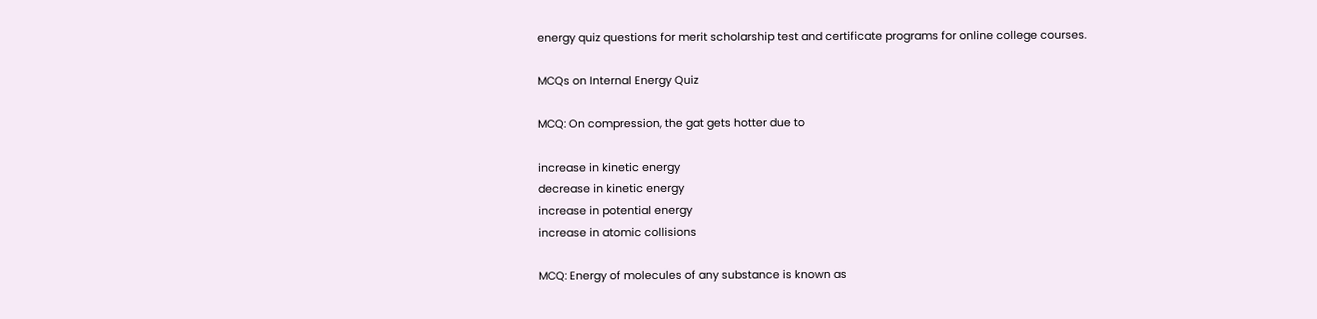energy quiz questions for merit scholarship test and certificate programs for online college courses.

MCQs on Internal Energy Quiz

MCQ: On compression, the gat gets hotter due to

increase in kinetic energy
decrease in kinetic energy
increase in potential energy
increase in atomic collisions

MCQ: Energy of molecules of any substance is known as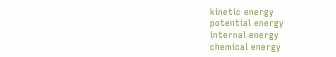kinetic energy
potential energy
internal energy
chemical energy